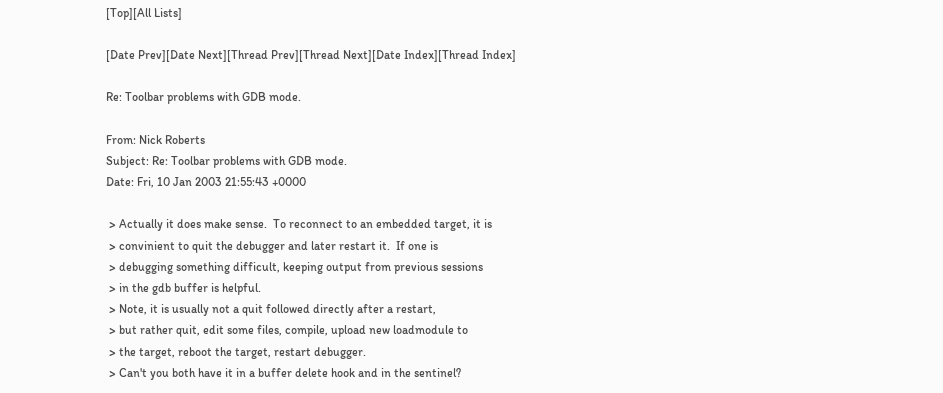[Top][All Lists]

[Date Prev][Date Next][Thread Prev][Thread Next][Date Index][Thread Index]

Re: Toolbar problems with GDB mode.

From: Nick Roberts
Subject: Re: Toolbar problems with GDB mode.
Date: Fri, 10 Jan 2003 21:55:43 +0000

 > Actually it does make sense.  To reconnect to an embedded target, it is
 > convinient to quit the debugger and later restart it.  If one is
 > debugging something difficult, keeping output from previous sessions
 > in the gdb buffer is helpful.
 > Note, it is usually not a quit followed directly after a restart,
 > but rather quit, edit some files, compile, upload new loadmodule to
 > the target, reboot the target, restart debugger.
 > Can't you both have it in a buffer delete hook and in the sentinel?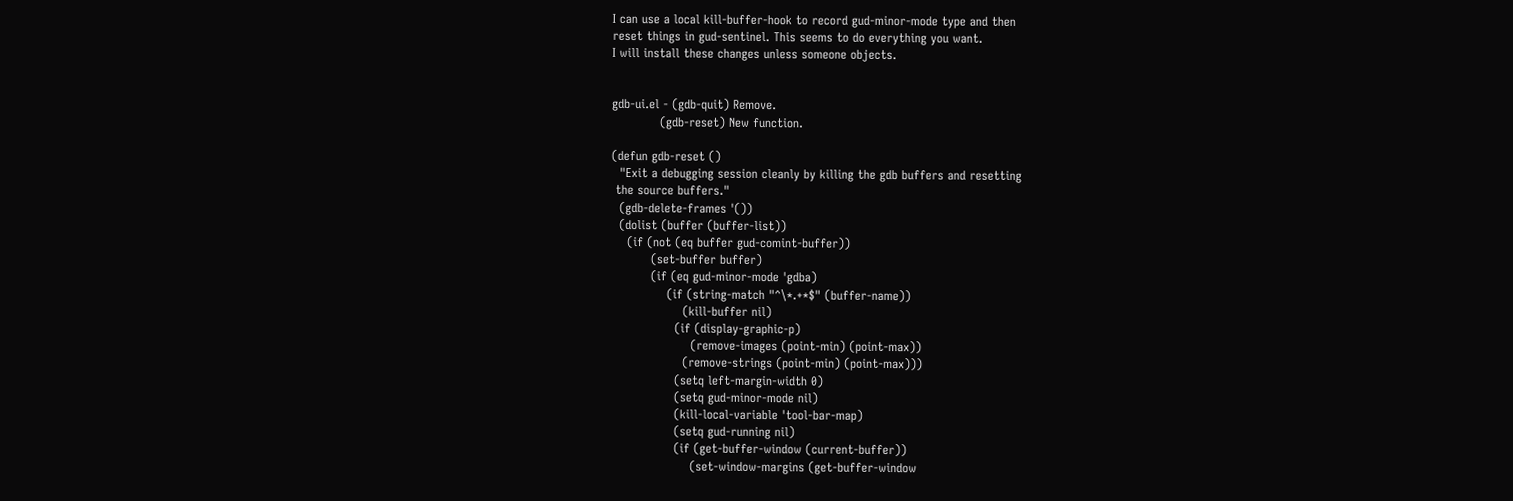I can use a local kill-buffer-hook to record gud-minor-mode type and then
reset things in gud-sentinel. This seems to do everything you want.
I will install these changes unless someone objects.


gdb-ui.el - (gdb-quit) Remove.
            (gdb-reset) New function.

(defun gdb-reset ()
  "Exit a debugging session cleanly by killing the gdb buffers and resetting
 the source buffers."
  (gdb-delete-frames '())
  (dolist (buffer (buffer-list))
    (if (not (eq buffer gud-comint-buffer))
          (set-buffer buffer)
          (if (eq gud-minor-mode 'gdba)
              (if (string-match "^\*.+*$" (buffer-name))
                  (kill-buffer nil)
                (if (display-graphic-p)
                    (remove-images (point-min) (point-max))
                  (remove-strings (point-min) (point-max)))
                (setq left-margin-width 0)
                (setq gud-minor-mode nil)
                (kill-local-variable 'tool-bar-map)
                (setq gud-running nil)
                (if (get-buffer-window (current-buffer))
                    (set-window-margins (get-buffer-window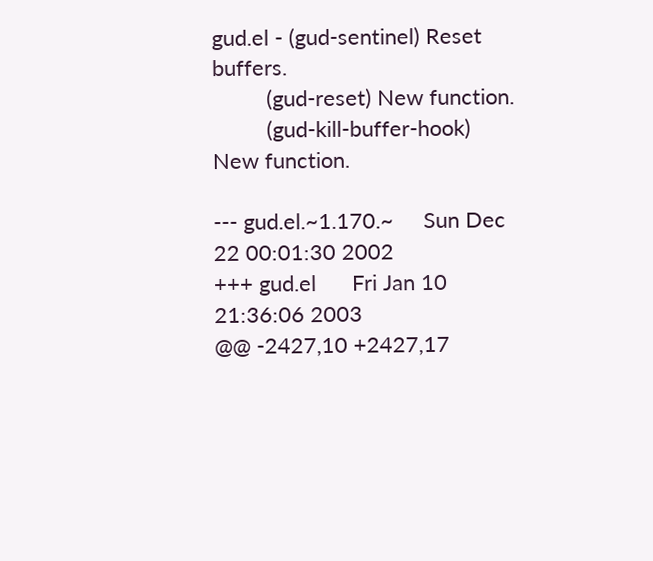gud.el - (gud-sentinel) Reset buffers.
         (gud-reset) New function.
         (gud-kill-buffer-hook) New function.

--- gud.el.~1.170.~     Sun Dec 22 00:01:30 2002
+++ gud.el      Fri Jan 10 21:36:06 2003
@@ -2427,10 +2427,17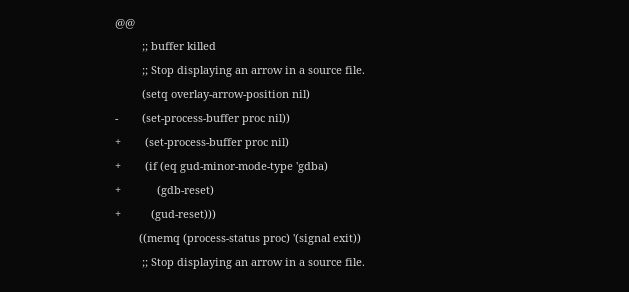@@
         ;; buffer killed
         ;; Stop displaying an arrow in a source file.
         (setq overlay-arrow-position nil)
-        (set-process-buffer proc nil))
+        (set-process-buffer proc nil)
+        (if (eq gud-minor-mode-type 'gdba)
+            (gdb-reset)
+          (gud-reset)))
        ((memq (process-status proc) '(signal exit))
         ;; Stop displaying an arrow in a source file.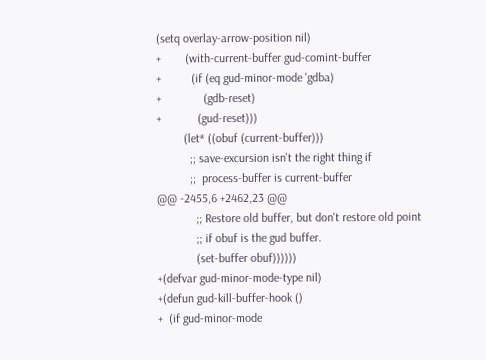(setq overlay-arrow-position nil)
+        (with-current-buffer gud-comint-buffer
+          (if (eq gud-minor-mode 'gdba)
+              (gdb-reset)
+            (gud-reset)))
         (let* ((obuf (current-buffer)))
           ;; save-excursion isn't the right thing if
           ;;  process-buffer is current-buffer
@@ -2455,6 +2462,23 @@
             ;; Restore old buffer, but don't restore old point
             ;; if obuf is the gud buffer.
             (set-buffer obuf))))))
+(defvar gud-minor-mode-type nil)
+(defun gud-kill-buffer-hook ()
+  (if gud-minor-mode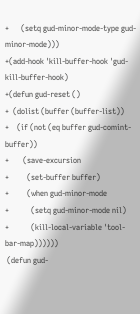+      (setq gud-minor-mode-type gud-minor-mode)))
+(add-hook 'kill-buffer-hook 'gud-kill-buffer-hook)
+(defun gud-reset ()
+  (dolist (buffer (buffer-list))
+    (if (not (eq buffer gud-comint-buffer))
+       (save-excursion
+         (set-buffer buffer)
+         (when gud-minor-mode
+           (setq gud-minor-mode nil)
+           (kill-local-variable 'tool-bar-map))))))
 (defun gud-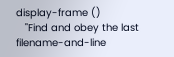display-frame ()
   "Find and obey the last filename-and-line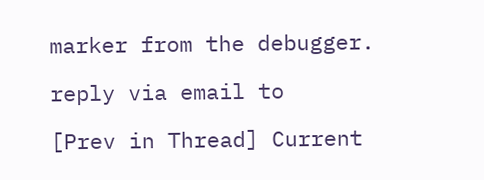marker from the debugger.

reply via email to

[Prev in Thread] Current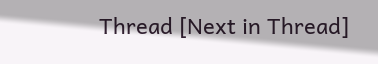Thread [Next in Thread]